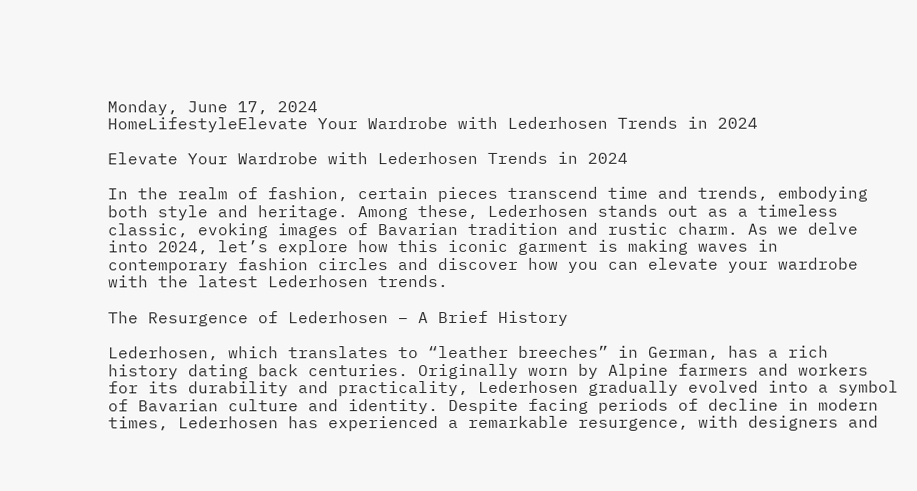Monday, June 17, 2024
HomeLifestyleElevate Your Wardrobe with Lederhosen Trends in 2024

Elevate Your Wardrobe with Lederhosen Trends in 2024

In the realm of fashion, certain pieces transcend time and trends, embodying both style and heritage. Among these, Lederhosen stands out as a timeless classic, evoking images of Bavarian tradition and rustic charm. As we delve into 2024, let’s explore how this iconic garment is making waves in contemporary fashion circles and discover how you can elevate your wardrobe with the latest Lederhosen trends.

The Resurgence of Lederhosen – A Brief History

Lederhosen, which translates to “leather breeches” in German, has a rich history dating back centuries. Originally worn by Alpine farmers and workers for its durability and practicality, Lederhosen gradually evolved into a symbol of Bavarian culture and identity. Despite facing periods of decline in modern times, Lederhosen has experienced a remarkable resurgence, with designers and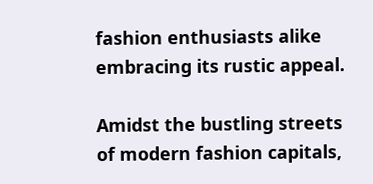fashion enthusiasts alike embracing its rustic appeal.

Amidst the bustling streets of modern fashion capitals,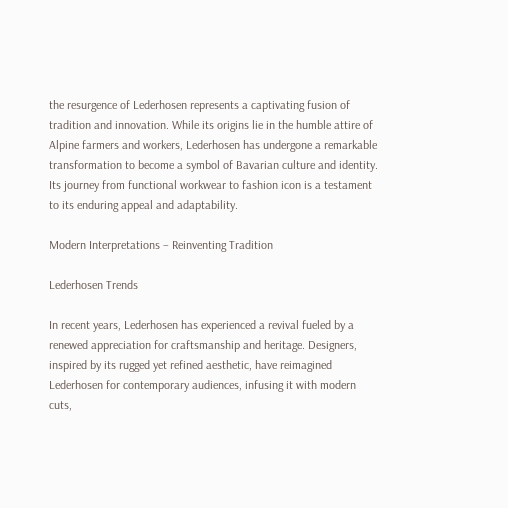the resurgence of Lederhosen represents a captivating fusion of tradition and innovation. While its origins lie in the humble attire of Alpine farmers and workers, Lederhosen has undergone a remarkable transformation to become a symbol of Bavarian culture and identity. Its journey from functional workwear to fashion icon is a testament to its enduring appeal and adaptability.

Modern Interpretations – Reinventing Tradition

Lederhosen Trends

In recent years, Lederhosen has experienced a revival fueled by a renewed appreciation for craftsmanship and heritage. Designers, inspired by its rugged yet refined aesthetic, have reimagined Lederhosen for contemporary audiences, infusing it with modern cuts,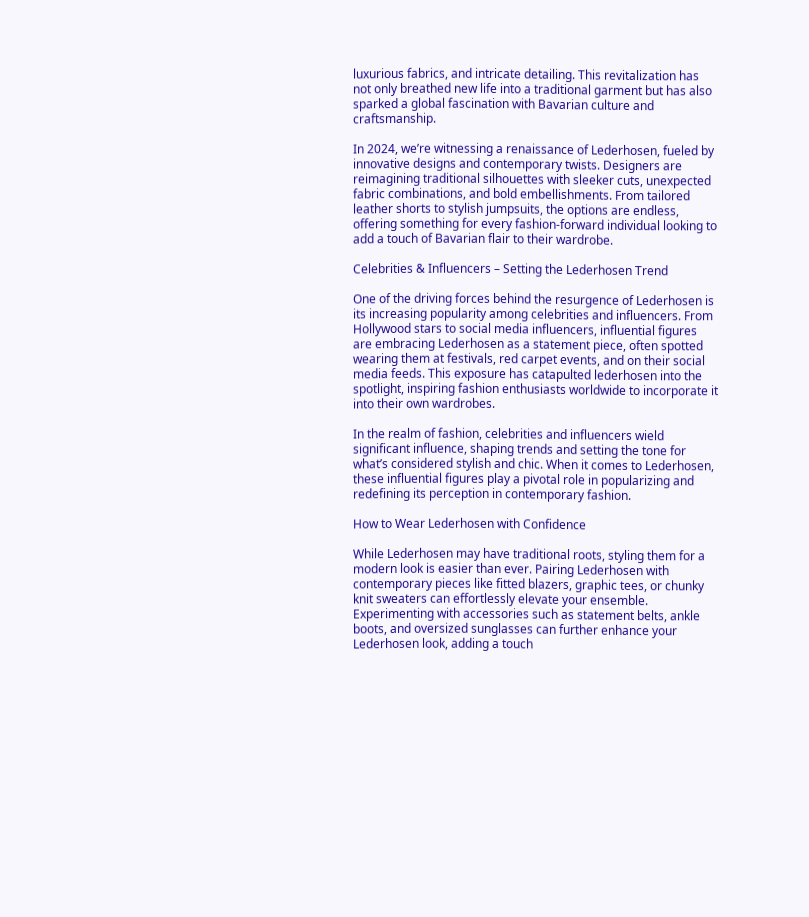luxurious fabrics, and intricate detailing. This revitalization has not only breathed new life into a traditional garment but has also sparked a global fascination with Bavarian culture and craftsmanship.

In 2024, we’re witnessing a renaissance of Lederhosen, fueled by innovative designs and contemporary twists. Designers are reimagining traditional silhouettes with sleeker cuts, unexpected fabric combinations, and bold embellishments. From tailored leather shorts to stylish jumpsuits, the options are endless, offering something for every fashion-forward individual looking to add a touch of Bavarian flair to their wardrobe.

Celebrities & Influencers – Setting the Lederhosen Trend

One of the driving forces behind the resurgence of Lederhosen is its increasing popularity among celebrities and influencers. From Hollywood stars to social media influencers, influential figures are embracing Lederhosen as a statement piece, often spotted wearing them at festivals, red carpet events, and on their social media feeds. This exposure has catapulted lederhosen into the spotlight, inspiring fashion enthusiasts worldwide to incorporate it into their own wardrobes.

In the realm of fashion, celebrities and influencers wield significant influence, shaping trends and setting the tone for what’s considered stylish and chic. When it comes to Lederhosen, these influential figures play a pivotal role in popularizing and redefining its perception in contemporary fashion.

How to Wear Lederhosen with Confidence

While Lederhosen may have traditional roots, styling them for a modern look is easier than ever. Pairing Lederhosen with contemporary pieces like fitted blazers, graphic tees, or chunky knit sweaters can effortlessly elevate your ensemble. Experimenting with accessories such as statement belts, ankle boots, and oversized sunglasses can further enhance your Lederhosen look, adding a touch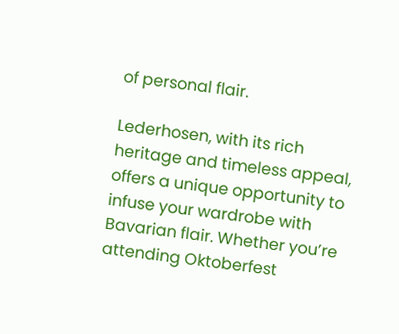of personal flair.

Lederhosen, with its rich heritage and timeless appeal, offers a unique opportunity to infuse your wardrobe with Bavarian flair. Whether you’re attending Oktoberfest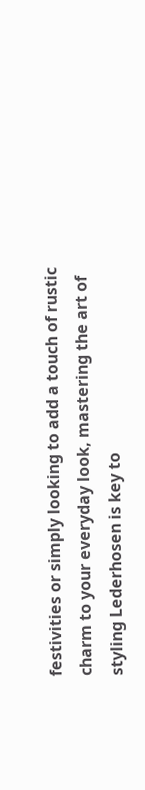festivities or simply looking to add a touch of rustic charm to your everyday look, mastering the art of styling Lederhosen is key to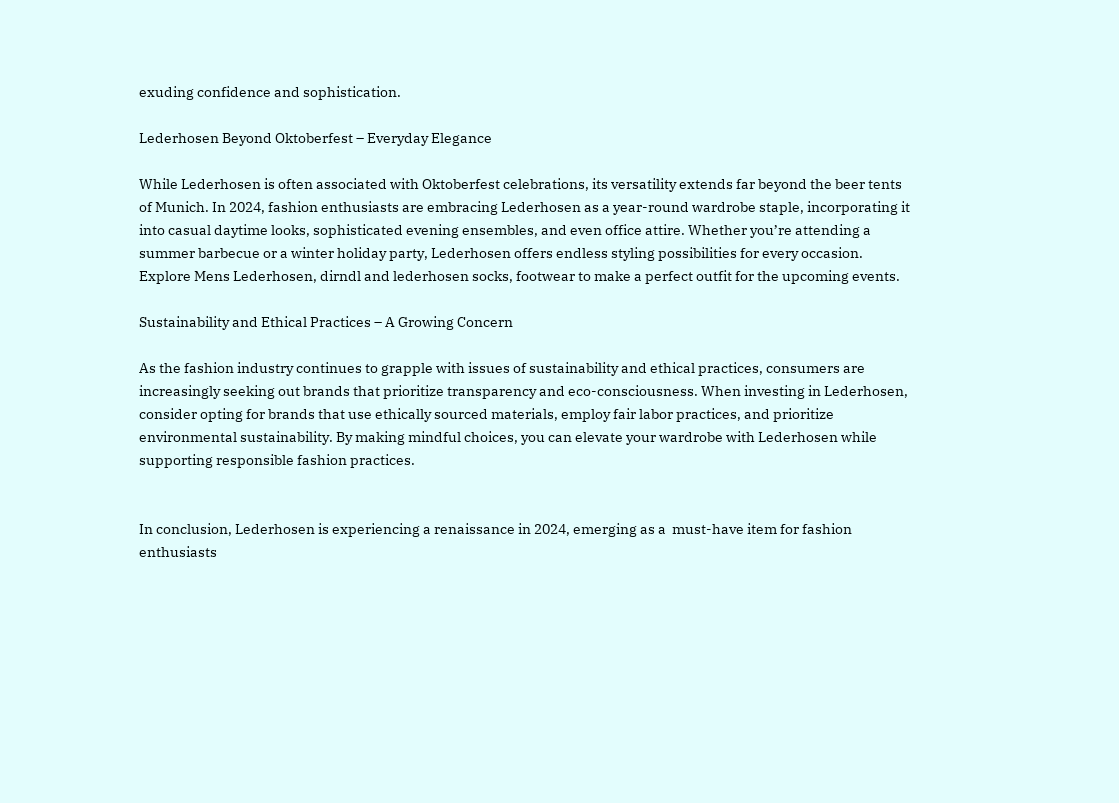exuding confidence and sophistication.

Lederhosen Beyond Oktoberfest – Everyday Elegance

While Lederhosen is often associated with Oktoberfest celebrations, its versatility extends far beyond the beer tents of Munich. In 2024, fashion enthusiasts are embracing Lederhosen as a year-round wardrobe staple, incorporating it into casual daytime looks, sophisticated evening ensembles, and even office attire. Whether you’re attending a summer barbecue or a winter holiday party, Lederhosen offers endless styling possibilities for every occasion. Explore Mens Lederhosen, dirndl and lederhosen socks, footwear to make a perfect outfit for the upcoming events.

Sustainability and Ethical Practices – A Growing Concern

As the fashion industry continues to grapple with issues of sustainability and ethical practices, consumers are increasingly seeking out brands that prioritize transparency and eco-consciousness. When investing in Lederhosen, consider opting for brands that use ethically sourced materials, employ fair labor practices, and prioritize environmental sustainability. By making mindful choices, you can elevate your wardrobe with Lederhosen while supporting responsible fashion practices.


In conclusion, Lederhosen is experiencing a renaissance in 2024, emerging as a  must-have item for fashion enthusiasts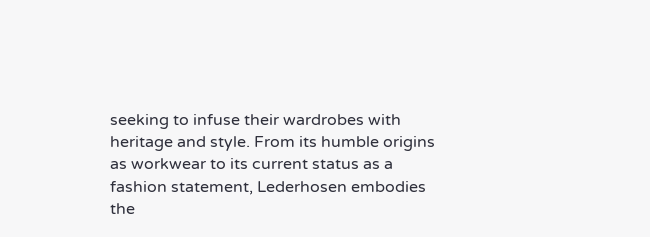seeking to infuse their wardrobes with heritage and style. From its humble origins as workwear to its current status as a fashion statement, Lederhosen embodies the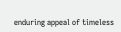enduring appeal of timeless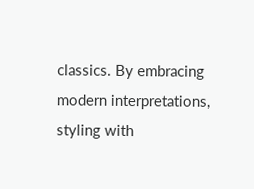classics. By embracing modern interpretations, styling with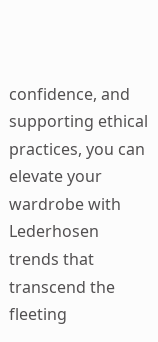confidence, and supporting ethical practices, you can elevate your wardrobe with Lederhosen trends that transcend the fleeting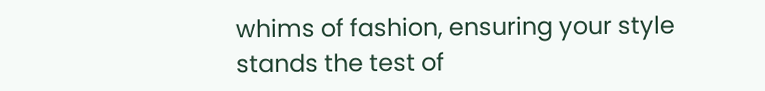whims of fashion, ensuring your style stands the test of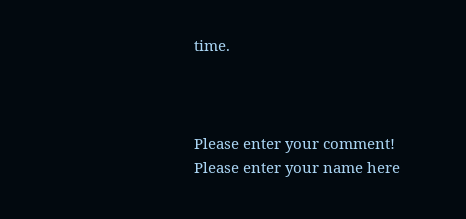time.



Please enter your comment!
Please enter your name here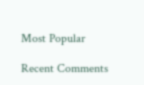Most Popular

Recent Comments